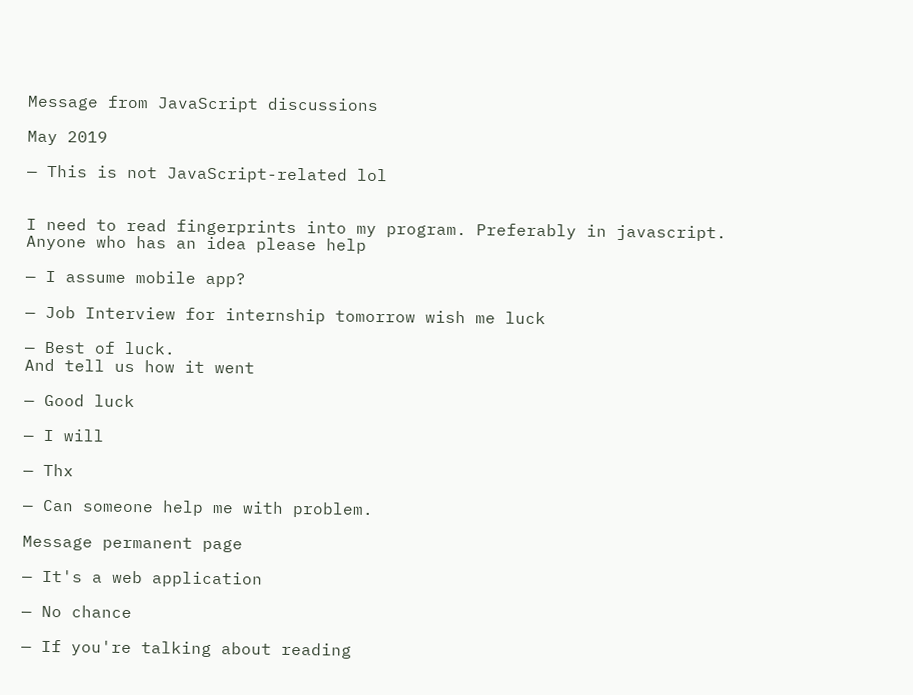Message from JavaScript discussions

May 2019

— This is not JavaScript-related lol


I need to read fingerprints into my program. Preferably in javascript. Anyone who has an idea please help

— I assume mobile app?

— Job Interview for internship tomorrow wish me luck

— Best of luck.
And tell us how it went

— Good luck

— I will

— Thx

— Can someone help me with problem.

Message permanent page

— It's a web application

— No chance

— If you're talking about reading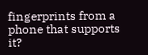fingerprints from a phone that supports it?